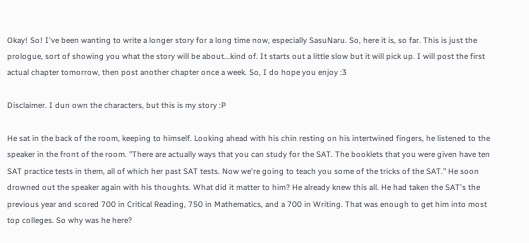Okay! So! I've been wanting to write a longer story for a long time now, especially SasuNaru. So, here it is, so far. This is just the prologue, sort of showing you what the story will be about...kind of. It starts out a little slow but it will pick up. I will post the first actual chapter tomorrow, then post another chapter once a week. So, I do hope you enjoy :3

Disclaimer. I dun own the characters, but this is my story :P

He sat in the back of the room, keeping to himself. Looking ahead with his chin resting on his intertwined fingers, he listened to the speaker in the front of the room. "There are actually ways that you can study for the SAT. The booklets that you were given have ten SAT practice tests in them, all of which her past SAT tests. Now we're going to teach you some of the tricks of the SAT." He soon drowned out the speaker again with his thoughts. What did it matter to him? He already knew this all. He had taken the SAT's the previous year and scored 700 in Critical Reading, 750 in Mathematics, and a 700 in Writing. That was enough to get him into most top colleges. So why was he here?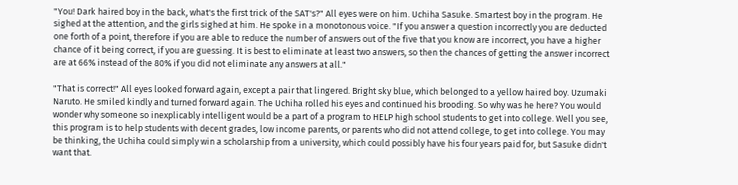"You! Dark haired boy in the back, what's the first trick of the SAT's?" All eyes were on him. Uchiha Sasuke. Smartest boy in the program. He sighed at the attention, and the girls sighed at him. He spoke in a monotonous voice. "If you answer a question incorrectly you are deducted one forth of a point, therefore if you are able to reduce the number of answers out of the five that you know are incorrect, you have a higher chance of it being correct, if you are guessing. It is best to eliminate at least two answers, so then the chances of getting the answer incorrect are at 66% instead of the 80% if you did not eliminate any answers at all."

"That is correct!" All eyes looked forward again, except a pair that lingered. Bright sky blue, which belonged to a yellow haired boy. Uzumaki Naruto. He smiled kindly and turned forward again. The Uchiha rolled his eyes and continued his brooding. So why was he here? You would wonder why someone so inexplicably intelligent would be a part of a program to HELP high school students to get into college. Well you see, this program is to help students with decent grades, low income parents, or parents who did not attend college, to get into college. You may be thinking, the Uchiha could simply win a scholarship from a university, which could possibly have his four years paid for, but Sasuke didn't want that.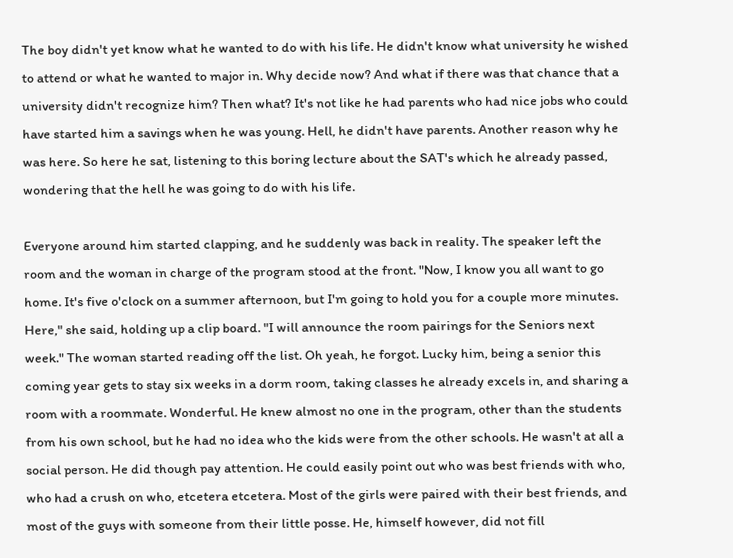The boy didn't yet know what he wanted to do with his life. He didn't know what university he wished to attend or what he wanted to major in. Why decide now? And what if there was that chance that a university didn't recognize him? Then what? It's not like he had parents who had nice jobs who could have started him a savings when he was young. Hell, he didn't have parents. Another reason why he was here. So here he sat, listening to this boring lecture about the SAT's which he already passed, wondering that the hell he was going to do with his life.

Everyone around him started clapping, and he suddenly was back in reality. The speaker left the room and the woman in charge of the program stood at the front. "Now, I know you all want to go home. It's five o'clock on a summer afternoon, but I'm going to hold you for a couple more minutes. Here," she said, holding up a clip board. "I will announce the room pairings for the Seniors next week." The woman started reading off the list. Oh yeah, he forgot. Lucky him, being a senior this coming year gets to stay six weeks in a dorm room, taking classes he already excels in, and sharing a room with a roommate. Wonderful. He knew almost no one in the program, other than the students from his own school, but he had no idea who the kids were from the other schools. He wasn't at all a social person. He did though pay attention. He could easily point out who was best friends with who, who had a crush on who, etcetera etcetera. Most of the girls were paired with their best friends, and most of the guys with someone from their little posse. He, himself however, did not fill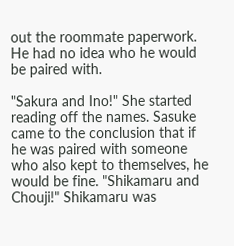out the roommate paperwork. He had no idea who he would be paired with.

"Sakura and Ino!" She started reading off the names. Sasuke came to the conclusion that if he was paired with someone who also kept to themselves, he would be fine. "Shikamaru and Chouji!" Shikamaru was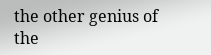the other genius of the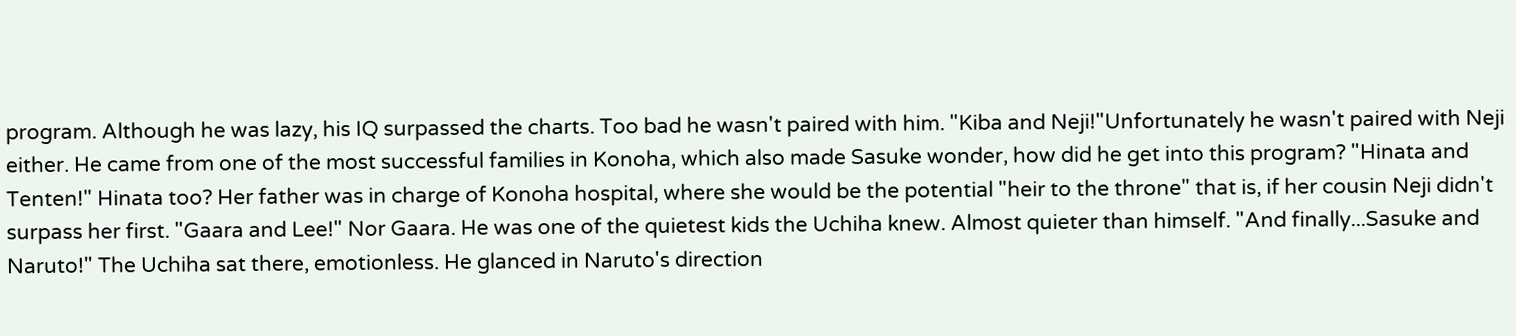program. Although he was lazy, his IQ surpassed the charts. Too bad he wasn't paired with him. "Kiba and Neji!"Unfortunately he wasn't paired with Neji either. He came from one of the most successful families in Konoha, which also made Sasuke wonder, how did he get into this program? "Hinata and Tenten!" Hinata too? Her father was in charge of Konoha hospital, where she would be the potential "heir to the throne" that is, if her cousin Neji didn't surpass her first. "Gaara and Lee!" Nor Gaara. He was one of the quietest kids the Uchiha knew. Almost quieter than himself. "And finally...Sasuke and Naruto!" The Uchiha sat there, emotionless. He glanced in Naruto's direction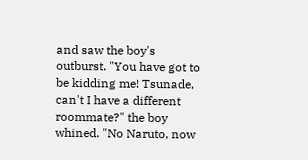and saw the boy's outburst. "You have got to be kidding me! Tsunade, can't I have a different roommate?" the boy whined. "No Naruto, now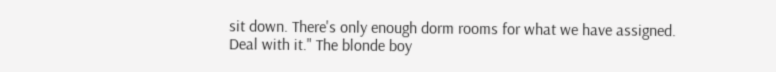sit down. There's only enough dorm rooms for what we have assigned. Deal with it." The blonde boy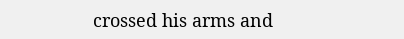crossed his arms and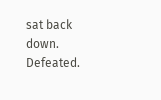sat back down. Defeated.